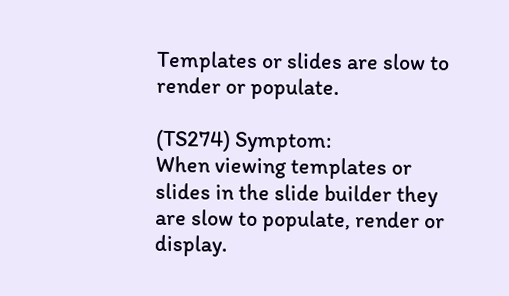Templates or slides are slow to render or populate.

(TS274) Symptom:
When viewing templates or slides in the slide builder they are slow to populate, render or display.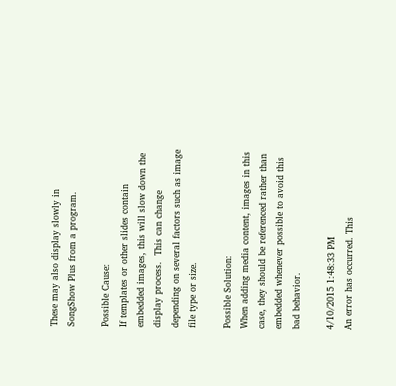These may also display slowly in SongShow Plus from a program.

Possible Cause:
If templates or other slides contain embedded images, this will slow down the display process.  This can change depending on several factors such as image file type or size.

Possible Solution:
When adding media content, images in this case, they should be referenced rather than embedded whenever possible to avoid this bad behavior.

4/10/2015 1:48:33 PM
An error has occurred. This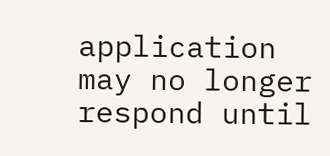application may no longer respond until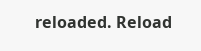reloaded. Reload